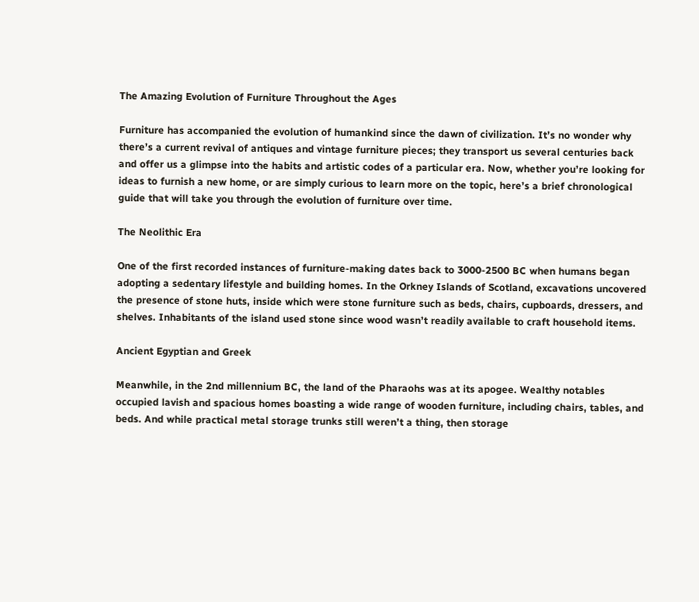The Amazing Evolution of Furniture Throughout the Ages

Furniture has accompanied the evolution of humankind since the dawn of civilization. It’s no wonder why there’s a current revival of antiques and vintage furniture pieces; they transport us several centuries back and offer us a glimpse into the habits and artistic codes of a particular era. Now, whether you’re looking for ideas to furnish a new home, or are simply curious to learn more on the topic, here’s a brief chronological guide that will take you through the evolution of furniture over time.

The Neolithic Era

One of the first recorded instances of furniture-making dates back to 3000-2500 BC when humans began adopting a sedentary lifestyle and building homes. In the Orkney Islands of Scotland, excavations uncovered the presence of stone huts, inside which were stone furniture such as beds, chairs, cupboards, dressers, and shelves. Inhabitants of the island used stone since wood wasn’t readily available to craft household items.

Ancient Egyptian and Greek

Meanwhile, in the 2nd millennium BC, the land of the Pharaohs was at its apogee. Wealthy notables occupied lavish and spacious homes boasting a wide range of wooden furniture, including chairs, tables, and beds. And while practical metal storage trunks still weren’t a thing, then storage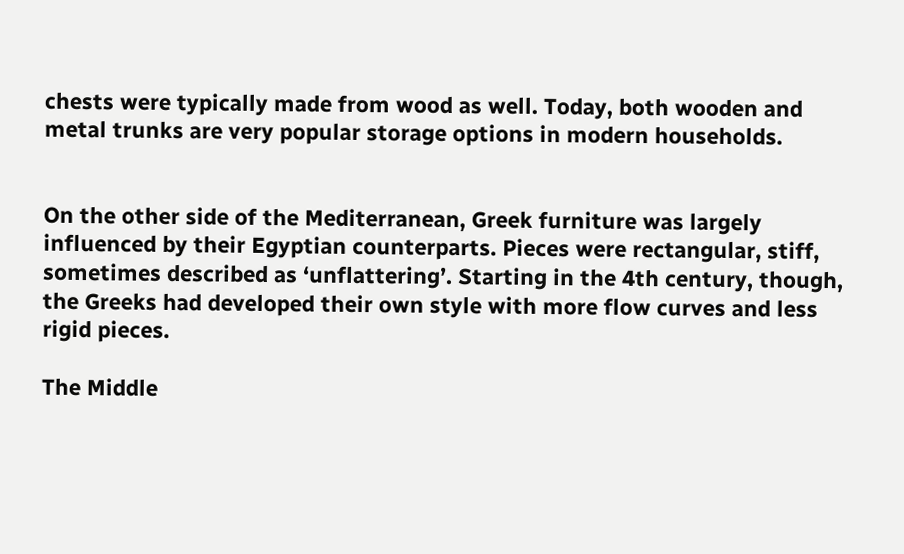chests were typically made from wood as well. Today, both wooden and metal trunks are very popular storage options in modern households.


On the other side of the Mediterranean, Greek furniture was largely influenced by their Egyptian counterparts. Pieces were rectangular, stiff, sometimes described as ‘unflattering’. Starting in the 4th century, though, the Greeks had developed their own style with more flow curves and less rigid pieces.

The Middle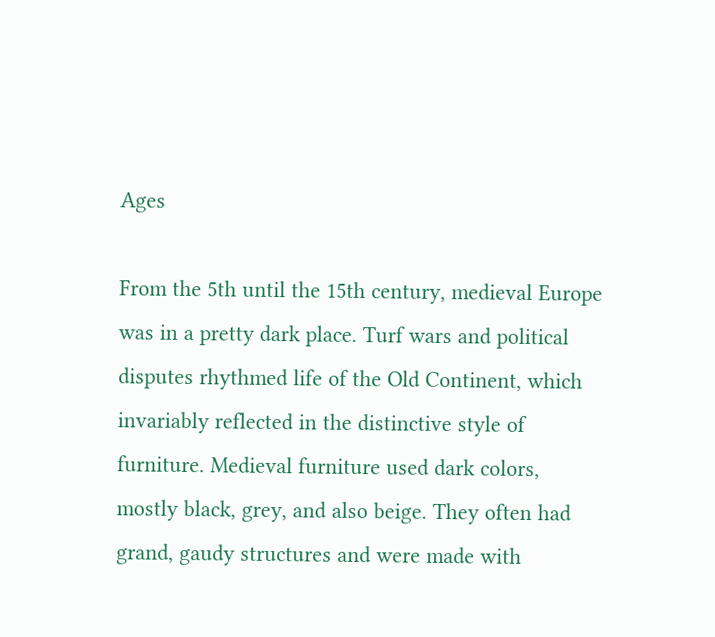Ages

From the 5th until the 15th century, medieval Europe was in a pretty dark place. Turf wars and political disputes rhythmed life of the Old Continent, which invariably reflected in the distinctive style of furniture. Medieval furniture used dark colors, mostly black, grey, and also beige. They often had grand, gaudy structures and were made with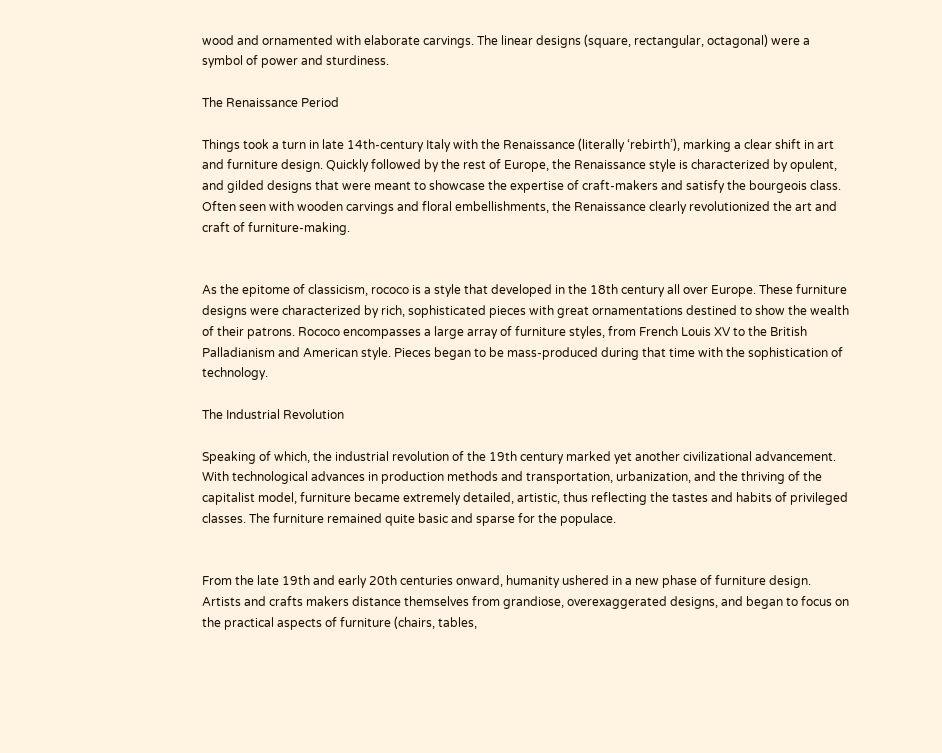wood and ornamented with elaborate carvings. The linear designs (square, rectangular, octagonal) were a symbol of power and sturdiness.

The Renaissance Period

Things took a turn in late 14th-century Italy with the Renaissance (literally ‘rebirth’), marking a clear shift in art and furniture design. Quickly followed by the rest of Europe, the Renaissance style is characterized by opulent, and gilded designs that were meant to showcase the expertise of craft-makers and satisfy the bourgeois class. Often seen with wooden carvings and floral embellishments, the Renaissance clearly revolutionized the art and craft of furniture-making.


As the epitome of classicism, rococo is a style that developed in the 18th century all over Europe. These furniture designs were characterized by rich, sophisticated pieces with great ornamentations destined to show the wealth of their patrons. Rococo encompasses a large array of furniture styles, from French Louis XV to the British Palladianism and American style. Pieces began to be mass-produced during that time with the sophistication of technology.

The Industrial Revolution

Speaking of which, the industrial revolution of the 19th century marked yet another civilizational advancement. With technological advances in production methods and transportation, urbanization, and the thriving of the capitalist model, furniture became extremely detailed, artistic, thus reflecting the tastes and habits of privileged classes. The furniture remained quite basic and sparse for the populace.


From the late 19th and early 20th centuries onward, humanity ushered in a new phase of furniture design. Artists and crafts makers distance themselves from grandiose, overexaggerated designs, and began to focus on the practical aspects of furniture (chairs, tables,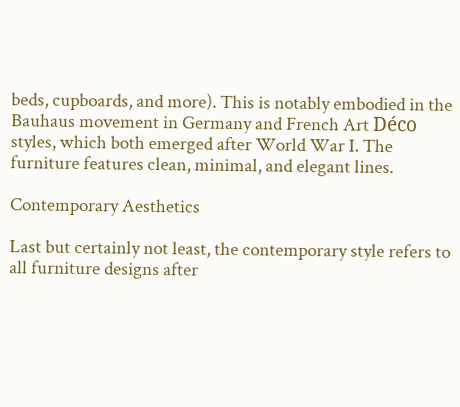beds, cupboards, and more). This is notably embodied in the Bauhaus movement in Germany and French Art Déco styles, which both emerged after World War I. The furniture features clean, minimal, and elegant lines.

Contemporary Aesthetics

Last but certainly not least, the contemporary style refers to all furniture designs after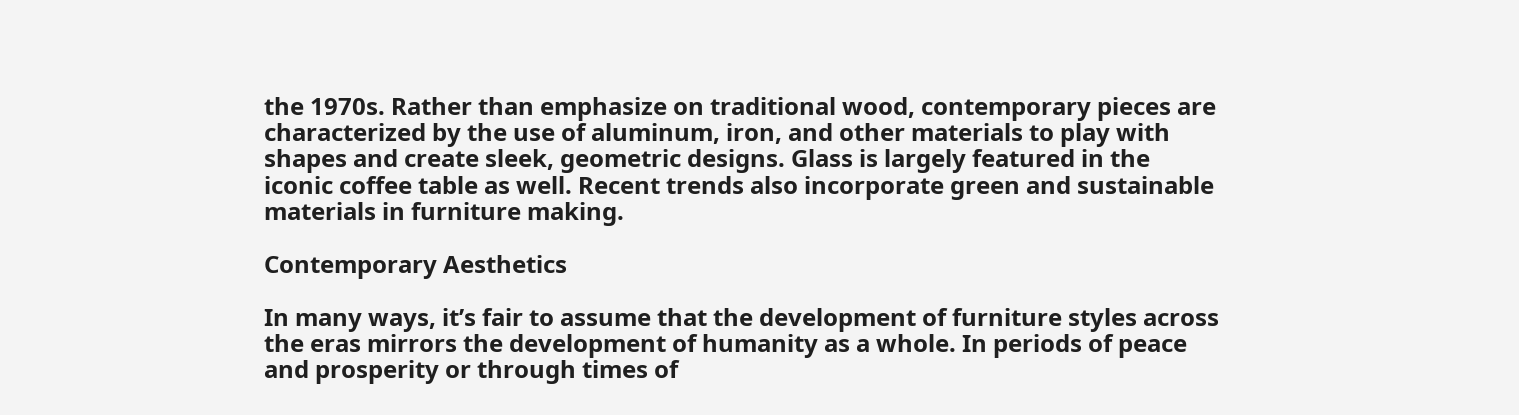the 1970s. Rather than emphasize on traditional wood, contemporary pieces are characterized by the use of aluminum, iron, and other materials to play with shapes and create sleek, geometric designs. Glass is largely featured in the iconic coffee table as well. Recent trends also incorporate green and sustainable materials in furniture making.

Contemporary Aesthetics

In many ways, it’s fair to assume that the development of furniture styles across the eras mirrors the development of humanity as a whole. In periods of peace and prosperity or through times of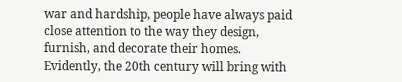war and hardship, people have always paid close attention to the way they design, furnish, and decorate their homes. Evidently, the 20th century will bring with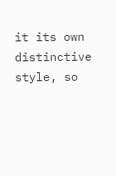it its own distinctive style, so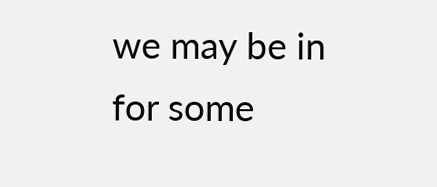we may be in for some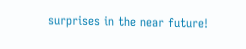surprises in the near future!